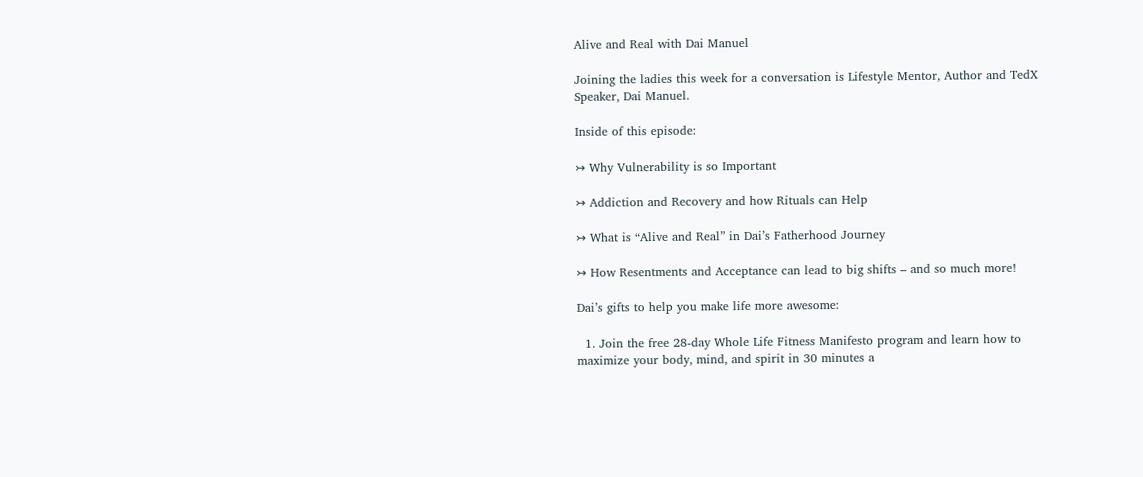Alive and Real with Dai Manuel

Joining the ladies this week for a conversation is Lifestyle Mentor, Author and TedX Speaker, Dai Manuel.

Inside of this episode:

↣ Why Vulnerability is so Important

↣ Addiction and Recovery and how Rituals can Help

↣ What is “Alive and Real” in Dai’s Fatherhood Journey

↣ How Resentments and Acceptance can lead to big shifts – and so much more!

Dai’s gifts to help you make life more awesome:

  1. Join the free 28-day Whole Life Fitness Manifesto program and learn how to maximize your body, mind, and spirit in 30 minutes a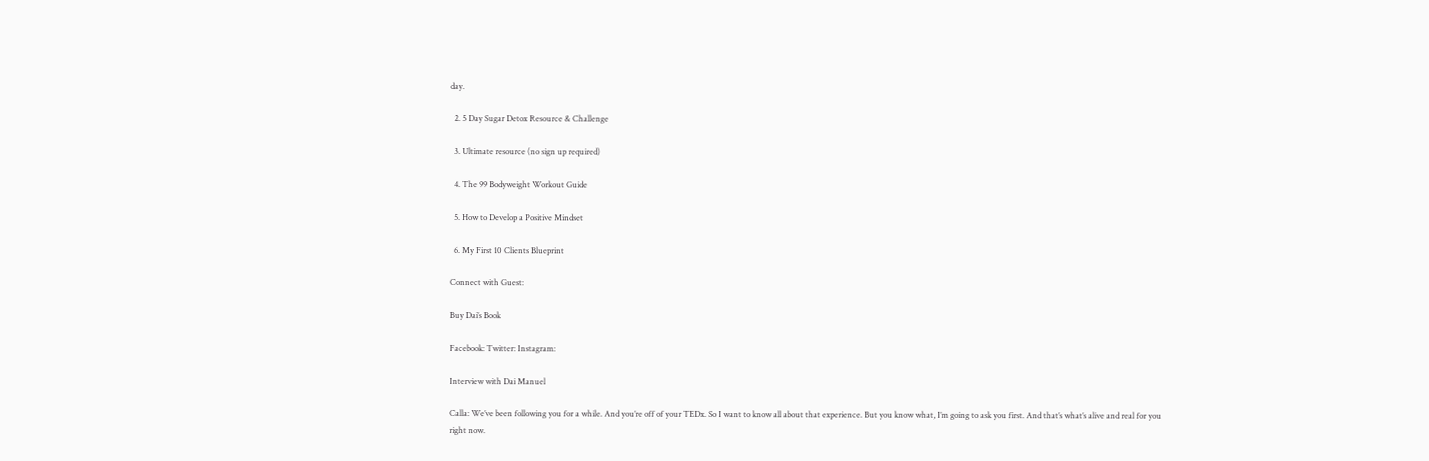day.

  2. 5 Day Sugar Detox Resource & Challenge

  3. Ultimate resource (no sign up required)

  4. The 99 Bodyweight Workout Guide

  5. How to Develop a Positive Mindset

  6. My First 10 Clients Blueprint

Connect with Guest:

Buy Dai’s Book

Facebook: Twitter: Instagram:

Interview with Dai Manuel

Calla: We’ve been following you for a while. And you’re off of your TEDx. So I want to know all about that experience. But you know what, I’m going to ask you first. And that’s what’s alive and real for you right now.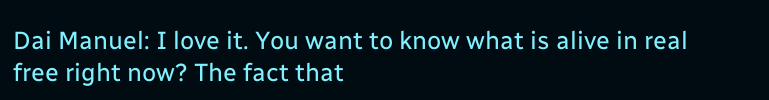Dai Manuel: I love it. You want to know what is alive in real free right now? The fact that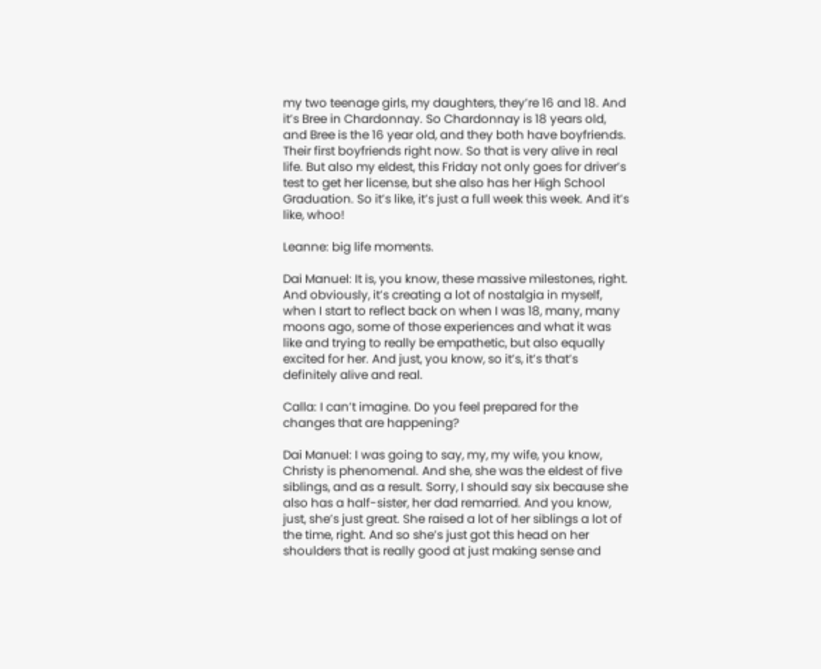my two teenage girls, my daughters, they’re 16 and 18. And it’s Bree in Chardonnay. So Chardonnay is 18 years old, and Bree is the 16 year old, and they both have boyfriends. Their first boyfriends right now. So that is very alive in real life. But also my eldest, this Friday not only goes for driver’s test to get her license, but she also has her High School Graduation. So it’s like, it’s just a full week this week. And it’s like, whoo!

Leanne: big life moments.

Dai Manuel: It is, you know, these massive milestones, right. And obviously, it’s creating a lot of nostalgia in myself, when I start to reflect back on when I was 18, many, many moons ago, some of those experiences and what it was like and trying to really be empathetic, but also equally excited for her. And just, you know, so it’s, it’s that’s definitely alive and real.

Calla: I can’t imagine. Do you feel prepared for the changes that are happening?

Dai Manuel: I was going to say, my, my wife, you know, Christy is phenomenal. And she, she was the eldest of five siblings, and as a result. Sorry, I should say six because she also has a half-sister, her dad remarried. And you know, just, she’s just great. She raised a lot of her siblings a lot of the time, right. And so she’s just got this head on her shoulders that is really good at just making sense and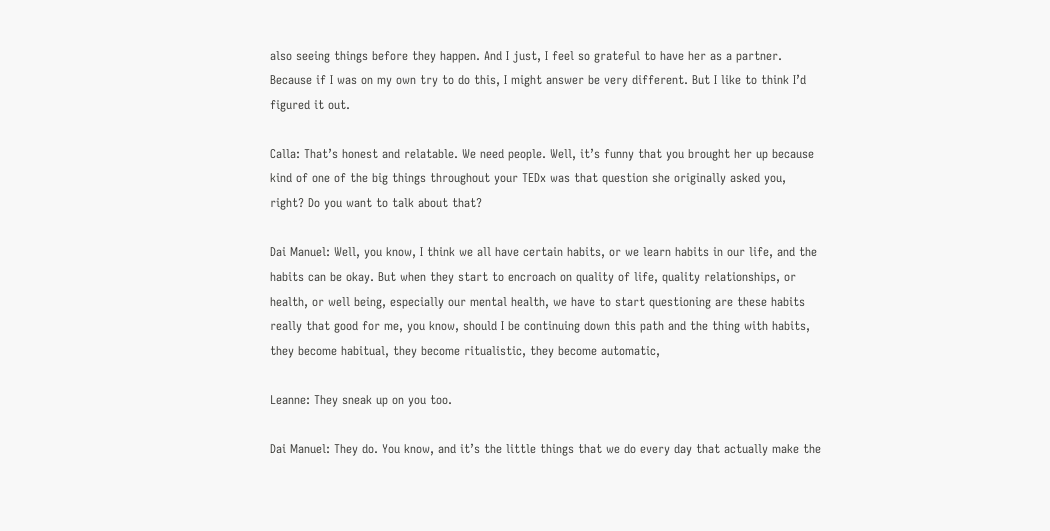also seeing things before they happen. And I just, I feel so grateful to have her as a partner. Because if I was on my own try to do this, I might answer be very different. But I like to think I’d figured it out.

Calla: That’s honest and relatable. We need people. Well, it’s funny that you brought her up because kind of one of the big things throughout your TEDx was that question she originally asked you, right? Do you want to talk about that?

Dai Manuel: Well, you know, I think we all have certain habits, or we learn habits in our life, and the habits can be okay. But when they start to encroach on quality of life, quality relationships, or health, or well being, especially our mental health, we have to start questioning are these habits really that good for me, you know, should I be continuing down this path and the thing with habits, they become habitual, they become ritualistic, they become automatic,

Leanne: They sneak up on you too.

Dai Manuel: They do. You know, and it’s the little things that we do every day that actually make the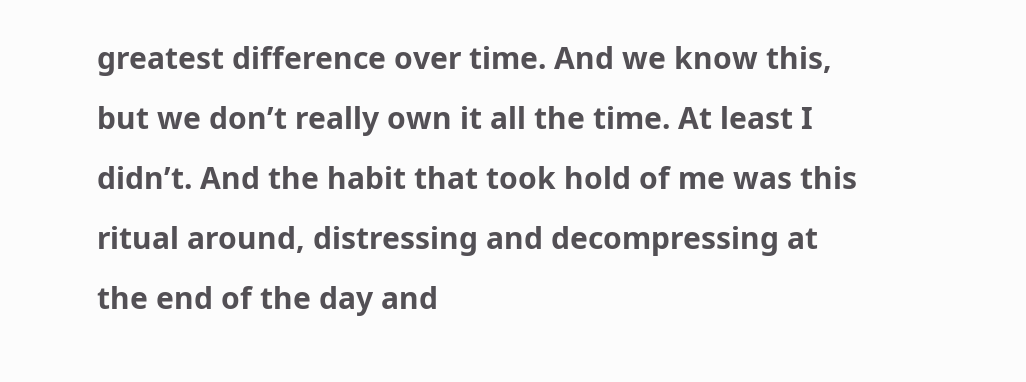greatest difference over time. And we know this, but we don’t really own it all the time. At least I didn’t. And the habit that took hold of me was this ritual around, distressing and decompressing at the end of the day and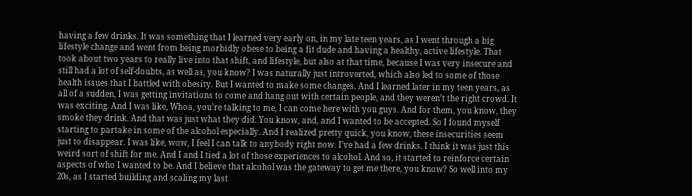having a few drinks. It was something that I learned very early on, in my late teen years, as I went through a big lifestyle change and went from being morbidly obese to being a fit dude and having a healthy, active lifestyle. That took about two years to really live into that shift, and lifestyle, but also at that time, because I was very insecure and still had a lot of self-doubts, as well as, you know? I was naturally just introverted, which also led to some of those health issues that I battled with obesity. But I wanted to make some changes. And I learned later in my teen years, as all of a sudden, I was getting invitations to come and hang out with certain people, and they weren’t the right crowd. It was exciting. And I was like, Whoa, you’re talking to me, I can come here with you guys. And for them, you know, they smoke they drink. And that was just what they did. You know, and, and I wanted to be accepted. So I found myself starting to partake in some of the alcohol especially. And I realized pretty quick, you know, these insecurities seem just to disappear. I was like, wow, I feel I can talk to anybody right now. I’ve had a few drinks. I think it was just this weird sort of shift for me. And I and I tied a lot of those experiences to alcohol. And so, it started to reinforce certain aspects of who I wanted to be. And I believe that alcohol was the gateway to get me there, you know? So well into my 20s, as I started building and scaling my last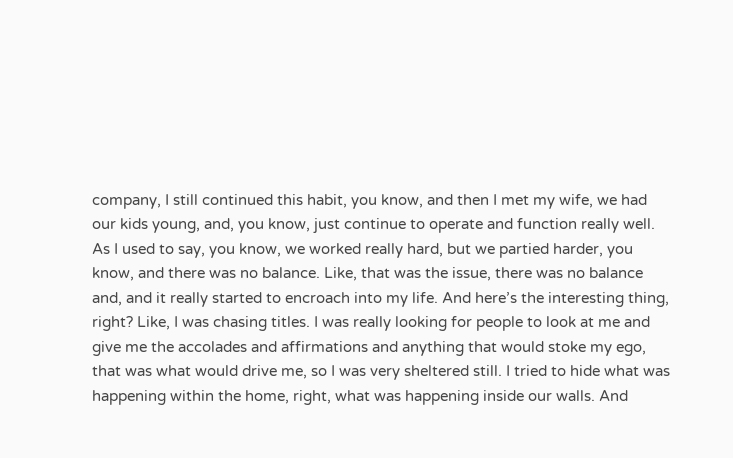company, I still continued this habit, you know, and then I met my wife, we had our kids young, and, you know, just continue to operate and function really well. As I used to say, you know, we worked really hard, but we partied harder, you know, and there was no balance. Like, that was the issue, there was no balance and, and it really started to encroach into my life. And here’s the interesting thing, right? Like, I was chasing titles. I was really looking for people to look at me and give me the accolades and affirmations and anything that would stoke my ego, that was what would drive me, so I was very sheltered still. I tried to hide what was happening within the home, right, what was happening inside our walls. And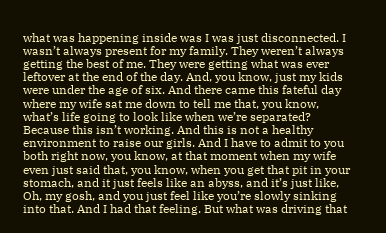what was happening inside was I was just disconnected. I wasn’t always present for my family. They weren’t always getting the best of me. They were getting what was ever leftover at the end of the day. And, you know, just my kids were under the age of six. And there came this fateful day where my wife sat me down to tell me that, you know, what’s life going to look like when we’re separated? Because this isn’t working. And this is not a healthy environment to raise our girls. And I have to admit to you both right now, you know, at that moment when my wife even just said that, you know, when you get that pit in your stomach, and it just feels like an abyss, and it’s just like, Oh, my gosh, and you just feel like you’re slowly sinking into that. And I had that feeling. But what was driving that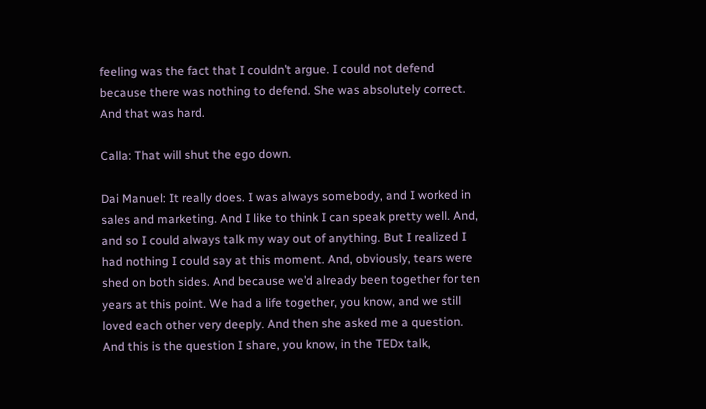feeling was the fact that I couldn’t argue. I could not defend because there was nothing to defend. She was absolutely correct. And that was hard.

Calla: That will shut the ego down.

Dai Manuel: It really does. I was always somebody, and I worked in sales and marketing. And I like to think I can speak pretty well. And, and so I could always talk my way out of anything. But I realized I had nothing I could say at this moment. And, obviously, tears were shed on both sides. And because we’d already been together for ten years at this point. We had a life together, you know, and we still loved each other very deeply. And then she asked me a question. And this is the question I share, you know, in the TEDx talk,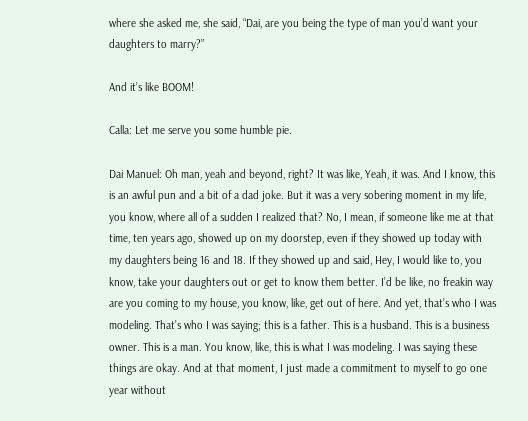where she asked me, she said, “Dai, are you being the type of man you’d want your daughters to marry?”

And it’s like BOOM!

Calla: Let me serve you some humble pie.

Dai Manuel: Oh man, yeah and beyond, right? It was like, Yeah, it was. And I know, this is an awful pun and a bit of a dad joke. But it was a very sobering moment in my life, you know, where all of a sudden I realized that? No, I mean, if someone like me at that time, ten years ago, showed up on my doorstep, even if they showed up today with my daughters being 16 and 18. If they showed up and said, Hey, I would like to, you know, take your daughters out or get to know them better. I’d be like, no freakin way are you coming to my house, you know, like, get out of here. And yet, that’s who I was modeling. That’s who I was saying; this is a father. This is a husband. This is a business owner. This is a man. You know, like, this is what I was modeling. I was saying these things are okay. And at that moment, I just made a commitment to myself to go one year without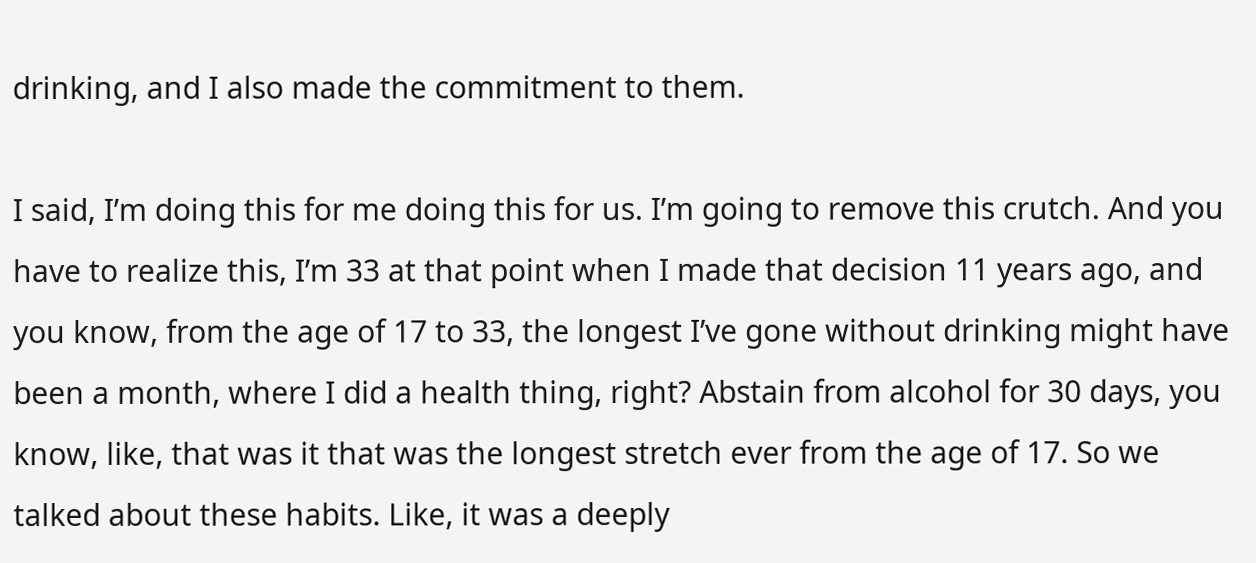drinking, and I also made the commitment to them.

I said, I’m doing this for me doing this for us. I’m going to remove this crutch. And you have to realize this, I’m 33 at that point when I made that decision 11 years ago, and you know, from the age of 17 to 33, the longest I’ve gone without drinking might have been a month, where I did a health thing, right? Abstain from alcohol for 30 days, you know, like, that was it that was the longest stretch ever from the age of 17. So we talked about these habits. Like, it was a deeply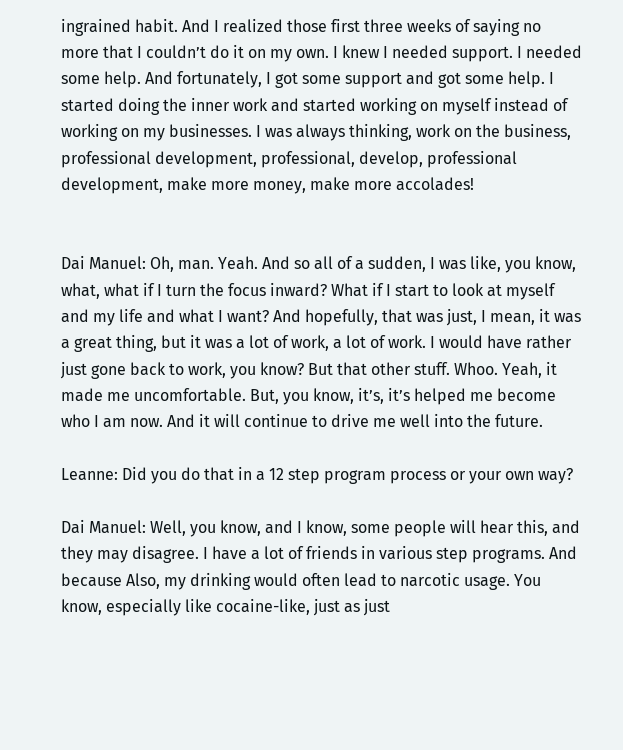ingrained habit. And I realized those first three weeks of saying no more that I couldn’t do it on my own. I knew I needed support. I needed some help. And fortunately, I got some support and got some help. I started doing the inner work and started working on myself instead of working on my businesses. I was always thinking, work on the business, professional development, professional, develop, professional development, make more money, make more accolades!


Dai Manuel: Oh, man. Yeah. And so all of a sudden, I was like, you know, what, what if I turn the focus inward? What if I start to look at myself and my life and what I want? And hopefully, that was just, I mean, it was a great thing, but it was a lot of work, a lot of work. I would have rather just gone back to work, you know? But that other stuff. Whoo. Yeah, it made me uncomfortable. But, you know, it’s, it’s helped me become who I am now. And it will continue to drive me well into the future.

Leanne: Did you do that in a 12 step program process or your own way?

Dai Manuel: Well, you know, and I know, some people will hear this, and they may disagree. I have a lot of friends in various step programs. And because Also, my drinking would often lead to narcotic usage. You know, especially like cocaine-like, just as just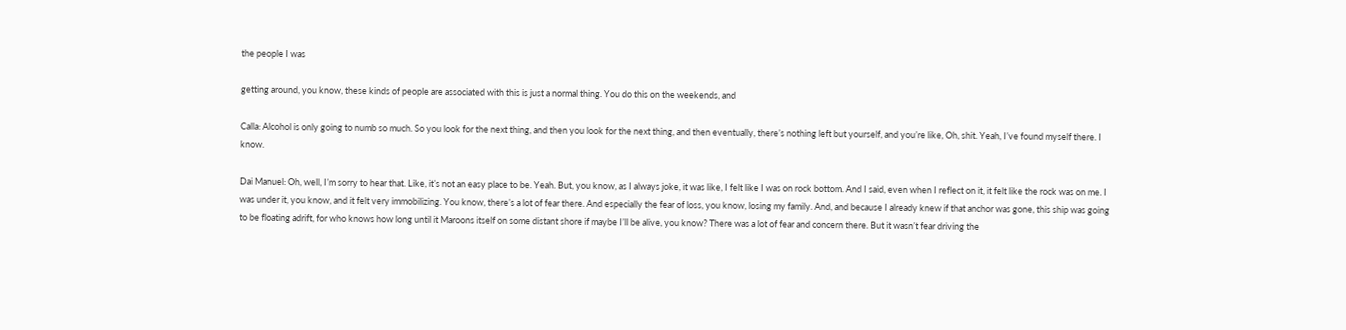the people I was

getting around, you know, these kinds of people are associated with this is just a normal thing. You do this on the weekends, and

Calla: Alcohol is only going to numb so much. So you look for the next thing, and then you look for the next thing, and then eventually, there’s nothing left but yourself, and you’re like, Oh, shit. Yeah, I’ve found myself there. I know.

Dai Manuel: Oh, well, I’m sorry to hear that. Like, it’s not an easy place to be. Yeah. But, you know, as I always joke, it was like, I felt like I was on rock bottom. And I said, even when I reflect on it, it felt like the rock was on me. I was under it, you know, and it felt very immobilizing. You know, there’s a lot of fear there. And especially the fear of loss, you know, losing my family. And, and because I already knew if that anchor was gone, this ship was going to be floating adrift, for who knows how long until it Maroons itself on some distant shore if maybe I’ll be alive, you know? There was a lot of fear and concern there. But it wasn’t fear driving the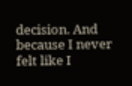decision. And because I never felt like I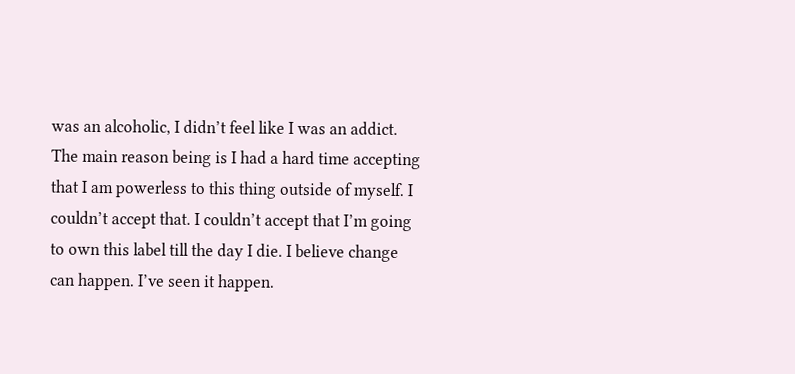was an alcoholic, I didn’t feel like I was an addict. The main reason being is I had a hard time accepting that I am powerless to this thing outside of myself. I couldn’t accept that. I couldn’t accept that I’m going to own this label till the day I die. I believe change can happen. I’ve seen it happen.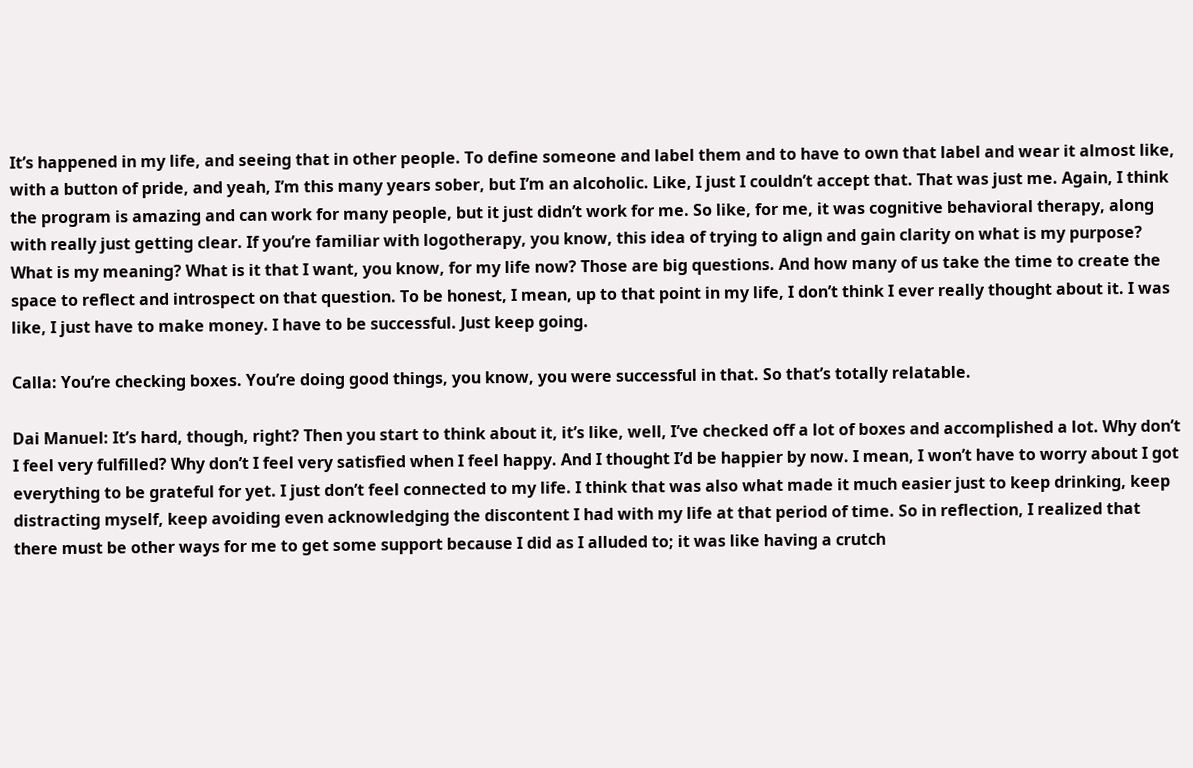It’s happened in my life, and seeing that in other people. To define someone and label them and to have to own that label and wear it almost like, with a button of pride, and yeah, I’m this many years sober, but I’m an alcoholic. Like, I just I couldn’t accept that. That was just me. Again, I think the program is amazing and can work for many people, but it just didn’t work for me. So like, for me, it was cognitive behavioral therapy, along with really just getting clear. If you’re familiar with logotherapy, you know, this idea of trying to align and gain clarity on what is my purpose? What is my meaning? What is it that I want, you know, for my life now? Those are big questions. And how many of us take the time to create the space to reflect and introspect on that question. To be honest, I mean, up to that point in my life, I don’t think I ever really thought about it. I was like, I just have to make money. I have to be successful. Just keep going.

Calla: You’re checking boxes. You’re doing good things, you know, you were successful in that. So that’s totally relatable.

Dai Manuel: It’s hard, though, right? Then you start to think about it, it’s like, well, I’ve checked off a lot of boxes and accomplished a lot. Why don’t I feel very fulfilled? Why don’t I feel very satisfied when I feel happy. And I thought I’d be happier by now. I mean, I won’t have to worry about I got everything to be grateful for yet. I just don’t feel connected to my life. I think that was also what made it much easier just to keep drinking, keep distracting myself, keep avoiding even acknowledging the discontent I had with my life at that period of time. So in reflection, I realized that there must be other ways for me to get some support because I did as I alluded to; it was like having a crutch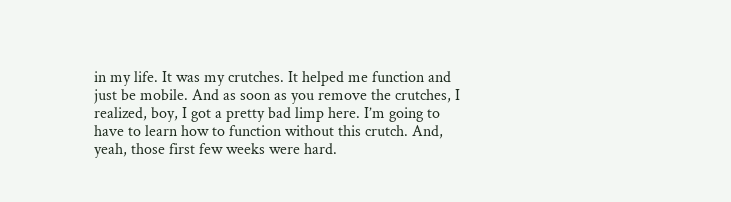in my life. It was my crutches. It helped me function and just be mobile. And as soon as you remove the crutches, I realized, boy, I got a pretty bad limp here. I’m going to have to learn how to function without this crutch. And, yeah, those first few weeks were hard.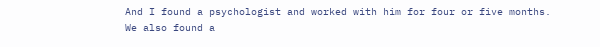And I found a psychologist and worked with him for four or five months. We also found a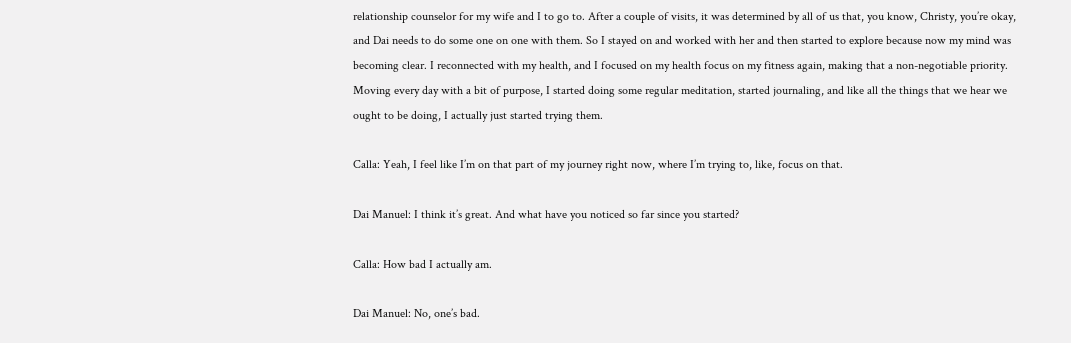relationship counselor for my wife and I to go to. After a couple of visits, it was determined by all of us that, you know, Christy, you’re okay, and Dai needs to do some one on one with them. So I stayed on and worked with her and then started to explore because now my mind was becoming clear. I reconnected with my health, and I focused on my health focus on my fitness again, making that a non-negotiable priority. Moving every day with a bit of purpose, I started doing some regular meditation, started journaling, and like all the things that we hear we ought to be doing, I actually just started trying them.

Calla: Yeah, I feel like I’m on that part of my journey right now, where I’m trying to, like, focus on that.

Dai Manuel: I think it’s great. And what have you noticed so far since you started?

Calla: How bad I actually am.

Dai Manuel: No, one’s bad.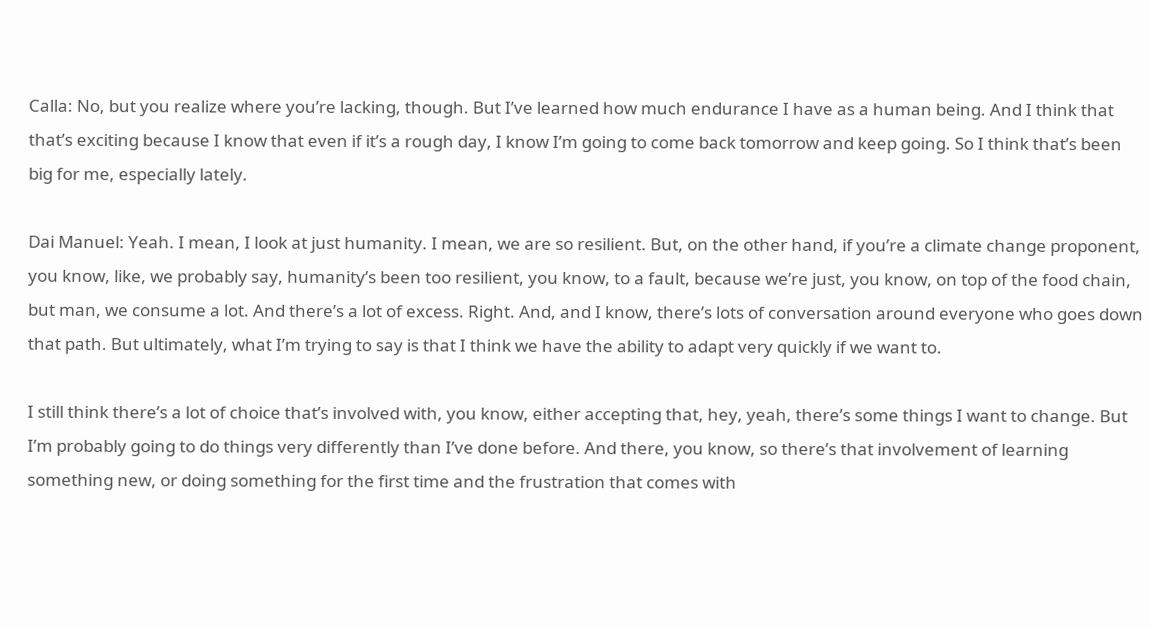Calla: No, but you realize where you’re lacking, though. But I’ve learned how much endurance I have as a human being. And I think that that’s exciting because I know that even if it’s a rough day, I know I’m going to come back tomorrow and keep going. So I think that’s been big for me, especially lately.

Dai Manuel: Yeah. I mean, I look at just humanity. I mean, we are so resilient. But, on the other hand, if you’re a climate change proponent, you know, like, we probably say, humanity’s been too resilient, you know, to a fault, because we’re just, you know, on top of the food chain, but man, we consume a lot. And there’s a lot of excess. Right. And, and I know, there’s lots of conversation around everyone who goes down that path. But ultimately, what I’m trying to say is that I think we have the ability to adapt very quickly if we want to.

I still think there’s a lot of choice that’s involved with, you know, either accepting that, hey, yeah, there’s some things I want to change. But I’m probably going to do things very differently than I’ve done before. And there, you know, so there’s that involvement of learning something new, or doing something for the first time and the frustration that comes with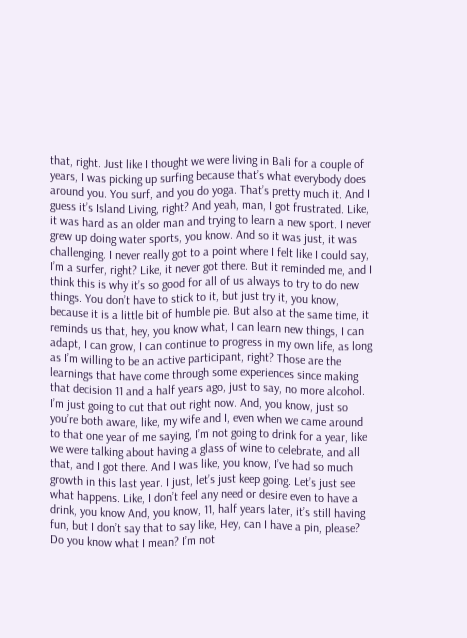that, right. Just like I thought we were living in Bali for a couple of years, I was picking up surfing because that’s what everybody does around you. You surf, and you do yoga. That’s pretty much it. And I guess it’s Island Living, right? And yeah, man, I got frustrated. Like, it was hard as an older man and trying to learn a new sport. I never grew up doing water sports, you know. And so it was just, it was challenging. I never really got to a point where I felt like I could say, I’m a surfer, right? Like, it never got there. But it reminded me, and I think this is why it’s so good for all of us always to try to do new things. You don’t have to stick to it, but just try it, you know, because it is a little bit of humble pie. But also at the same time, it reminds us that, hey, you know what, I can learn new things, I can adapt, I can grow, I can continue to progress in my own life, as long as I’m willing to be an active participant, right? Those are the learnings that have come through some experiences since making that decision 11 and a half years ago, just to say, no more alcohol. I’m just going to cut that out right now. And, you know, just so you’re both aware, like, my wife and I, even when we came around to that one year of me saying, I’m not going to drink for a year, like we were talking about having a glass of wine to celebrate, and all that, and I got there. And I was like, you know, I’ve had so much growth in this last year. I just, let’s just keep going. Let’s just see what happens. Like, I don’t feel any need or desire even to have a drink, you know And, you know, 11, half years later, it’s still having fun, but I don’t say that to say like, Hey, can I have a pin, please? Do you know what I mean? I’m not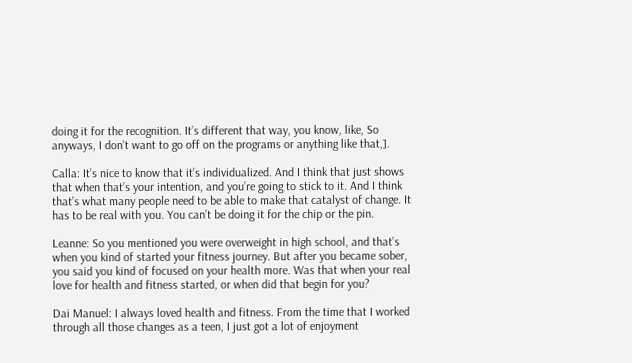doing it for the recognition. It’s different that way, you know, like, So anyways, I don’t want to go off on the programs or anything like that,].

Calla: It’s nice to know that it’s individualized. And I think that just shows that when that’s your intention, and you’re going to stick to it. And I think that’s what many people need to be able to make that catalyst of change. It has to be real with you. You can’t be doing it for the chip or the pin.

Leanne: So you mentioned you were overweight in high school, and that’s when you kind of started your fitness journey. But after you became sober, you said you kind of focused on your health more. Was that when your real love for health and fitness started, or when did that begin for you?

Dai Manuel: I always loved health and fitness. From the time that I worked through all those changes as a teen, I just got a lot of enjoyment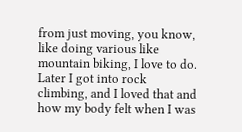from just moving, you know, like doing various like mountain biking, I love to do. Later I got into rock climbing, and I loved that and how my body felt when I was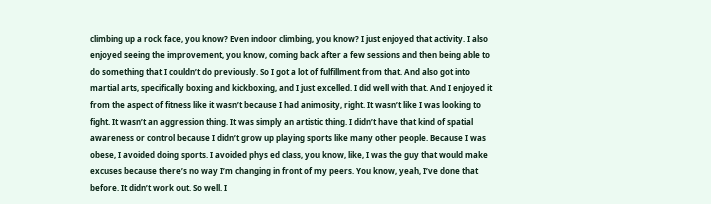climbing up a rock face, you know? Even indoor climbing, you know? I just enjoyed that activity. I also enjoyed seeing the improvement, you know, coming back after a few sessions and then being able to do something that I couldn’t do previously. So I got a lot of fulfillment from that. And also got into martial arts, specifically boxing and kickboxing, and I just excelled. I did well with that. And I enjoyed it from the aspect of fitness like it wasn’t because I had animosity, right. It wasn’t like I was looking to fight. It wasn’t an aggression thing. It was simply an artistic thing. I didn’t have that kind of spatial awareness or control because I didn’t grow up playing sports like many other people. Because I was obese, I avoided doing sports. I avoided phys ed class, you know, like, I was the guy that would make excuses because there’s no way I’m changing in front of my peers. You know, yeah, I’ve done that before. It didn’t work out. So well. I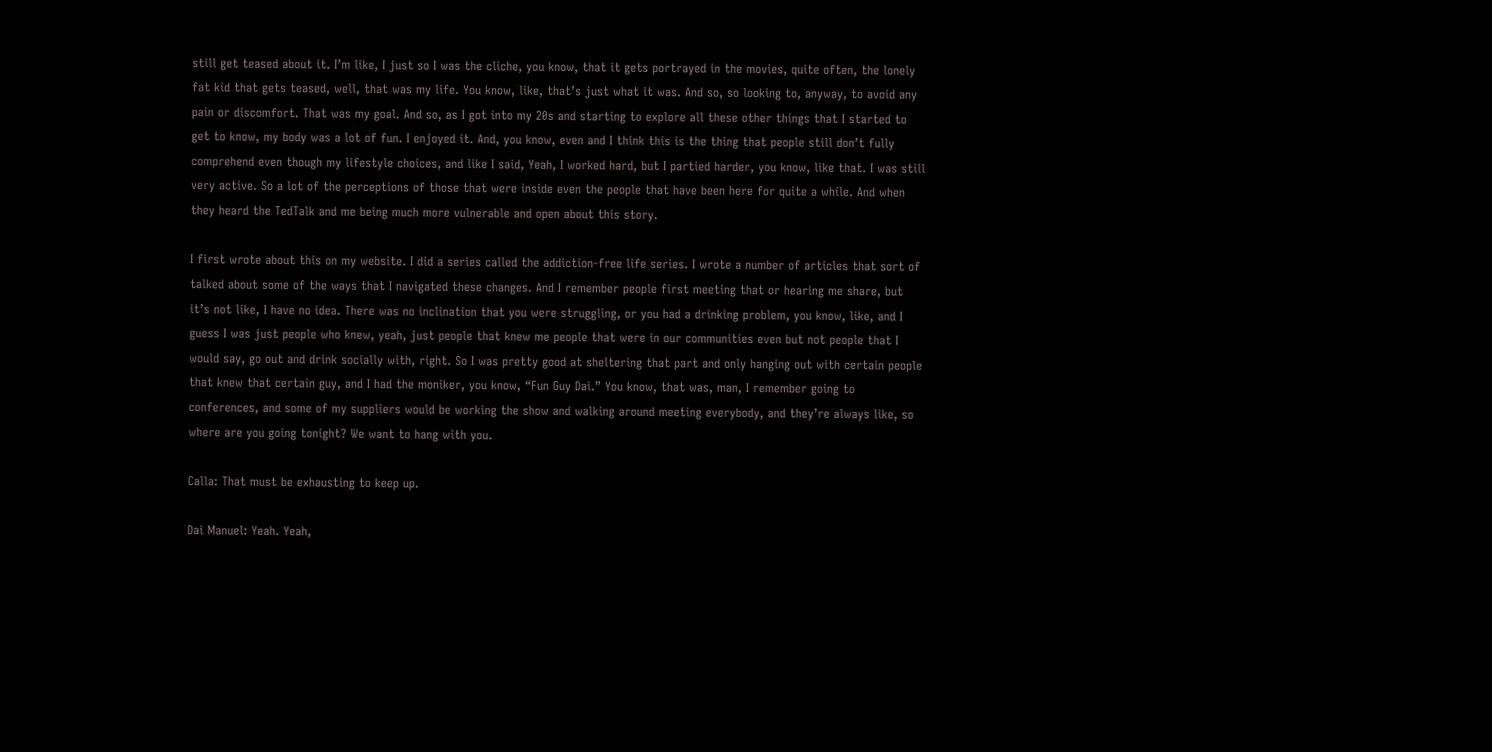still get teased about it. I’m like, I just so I was the cliche, you know, that it gets portrayed in the movies, quite often, the lonely fat kid that gets teased, well, that was my life. You know, like, that’s just what it was. And so, so looking to, anyway, to avoid any pain or discomfort. That was my goal. And so, as I got into my 20s and starting to explore all these other things that I started to get to know, my body was a lot of fun. I enjoyed it. And, you know, even and I think this is the thing that people still don’t fully comprehend even though my lifestyle choices, and like I said, Yeah, I worked hard, but I partied harder, you know, like that. I was still very active. So a lot of the perceptions of those that were inside even the people that have been here for quite a while. And when they heard the TedTalk and me being much more vulnerable and open about this story.

I first wrote about this on my website. I did a series called the addiction-free life series. I wrote a number of articles that sort of talked about some of the ways that I navigated these changes. And I remember people first meeting that or hearing me share, but it’s not like, I have no idea. There was no inclination that you were struggling, or you had a drinking problem, you know, like, and I guess I was just people who knew, yeah, just people that knew me people that were in our communities even but not people that I would say, go out and drink socially with, right. So I was pretty good at sheltering that part and only hanging out with certain people that knew that certain guy, and I had the moniker, you know, “Fun Guy Dai.” You know, that was, man, I remember going to conferences, and some of my suppliers would be working the show and walking around meeting everybody, and they’re always like, so where are you going tonight? We want to hang with you.

Calla: That must be exhausting to keep up.

Dai Manuel: Yeah. Yeah,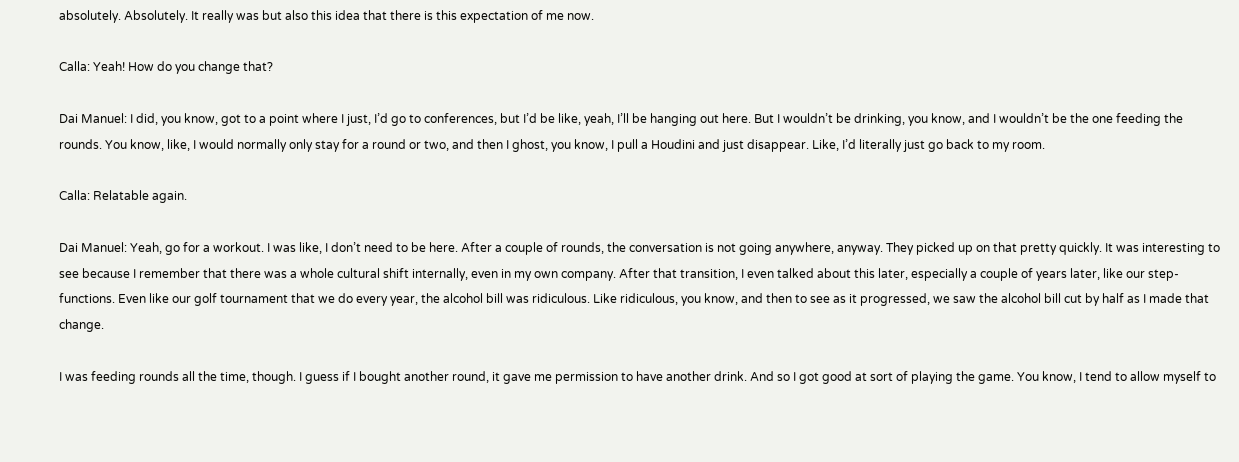absolutely. Absolutely. It really was but also this idea that there is this expectation of me now.

Calla: Yeah! How do you change that?

Dai Manuel: I did, you know, got to a point where I just, I’d go to conferences, but I’d be like, yeah, I’ll be hanging out here. But I wouldn’t be drinking, you know, and I wouldn’t be the one feeding the rounds. You know, like, I would normally only stay for a round or two, and then I ghost, you know, I pull a Houdini and just disappear. Like, I’d literally just go back to my room.

Calla: Relatable again.

Dai Manuel: Yeah, go for a workout. I was like, I don’t need to be here. After a couple of rounds, the conversation is not going anywhere, anyway. They picked up on that pretty quickly. It was interesting to see because I remember that there was a whole cultural shift internally, even in my own company. After that transition, I even talked about this later, especially a couple of years later, like our step-functions. Even like our golf tournament that we do every year, the alcohol bill was ridiculous. Like ridiculous, you know, and then to see as it progressed, we saw the alcohol bill cut by half as I made that change.

I was feeding rounds all the time, though. I guess if I bought another round, it gave me permission to have another drink. And so I got good at sort of playing the game. You know, I tend to allow myself to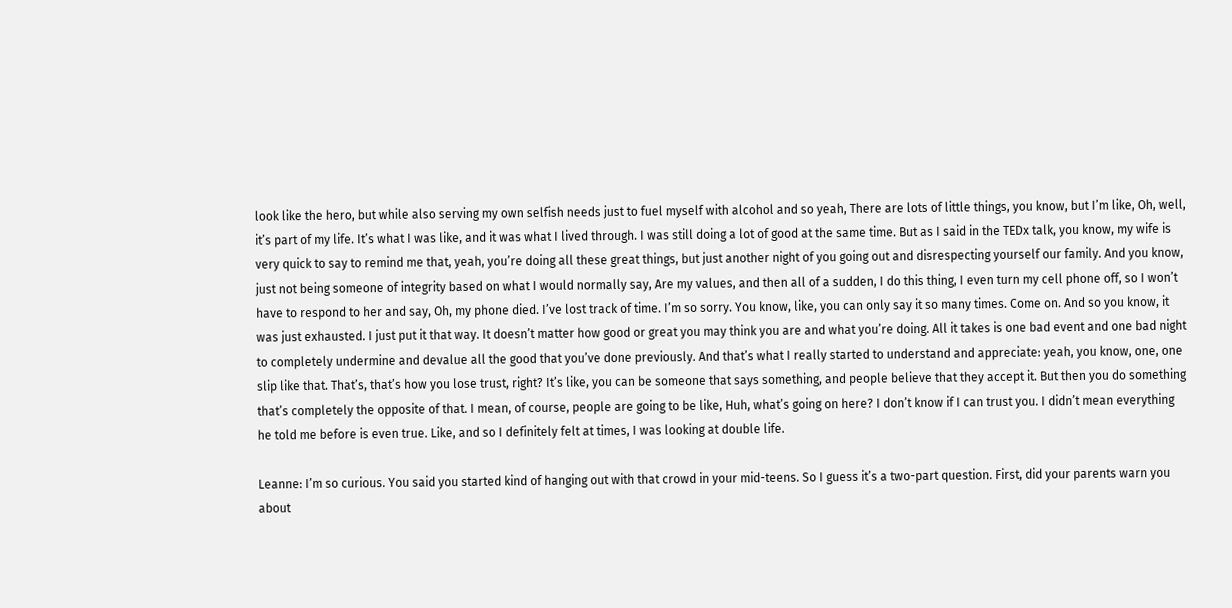look like the hero, but while also serving my own selfish needs just to fuel myself with alcohol and so yeah, There are lots of little things, you know, but I’m like, Oh, well, it’s part of my life. It’s what I was like, and it was what I lived through. I was still doing a lot of good at the same time. But as I said in the TEDx talk, you know, my wife is very quick to say to remind me that, yeah, you’re doing all these great things, but just another night of you going out and disrespecting yourself our family. And you know, just not being someone of integrity based on what I would normally say, Are my values, and then all of a sudden, I do this thing, I even turn my cell phone off, so I won’t have to respond to her and say, Oh, my phone died. I’ve lost track of time. I’m so sorry. You know, like, you can only say it so many times. Come on. And so you know, it was just exhausted. I just put it that way. It doesn’t matter how good or great you may think you are and what you’re doing. All it takes is one bad event and one bad night to completely undermine and devalue all the good that you’ve done previously. And that’s what I really started to understand and appreciate: yeah, you know, one, one slip like that. That’s, that’s how you lose trust, right? It’s like, you can be someone that says something, and people believe that they accept it. But then you do something that’s completely the opposite of that. I mean, of course, people are going to be like, Huh, what’s going on here? I don’t know if I can trust you. I didn’t mean everything he told me before is even true. Like, and so I definitely felt at times, I was looking at double life.

Leanne: I’m so curious. You said you started kind of hanging out with that crowd in your mid-teens. So I guess it’s a two-part question. First, did your parents warn you about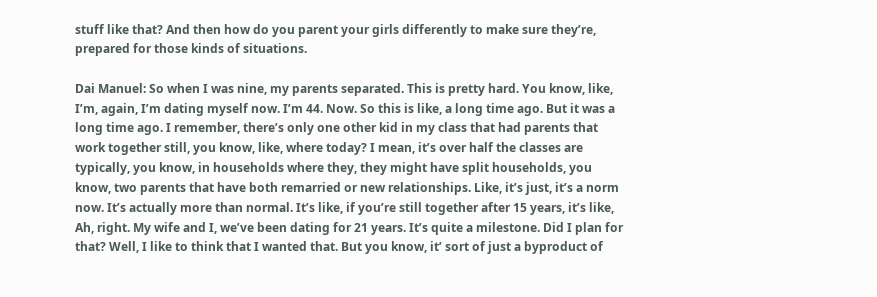stuff like that? And then how do you parent your girls differently to make sure they’re, prepared for those kinds of situations.

Dai Manuel: So when I was nine, my parents separated. This is pretty hard. You know, like, I’m, again, I’m dating myself now. I’m 44. Now. So this is like, a long time ago. But it was a long time ago. I remember, there’s only one other kid in my class that had parents that work together still, you know, like, where today? I mean, it’s over half the classes are typically, you know, in households where they, they might have split households, you know, two parents that have both remarried or new relationships. Like, it’s just, it’s a norm now. It’s actually more than normal. It’s like, if you’re still together after 15 years, it’s like, Ah, right. My wife and I, we’ve been dating for 21 years. It’s quite a milestone. Did I plan for that? Well, I like to think that I wanted that. But you know, it’ sort of just a byproduct of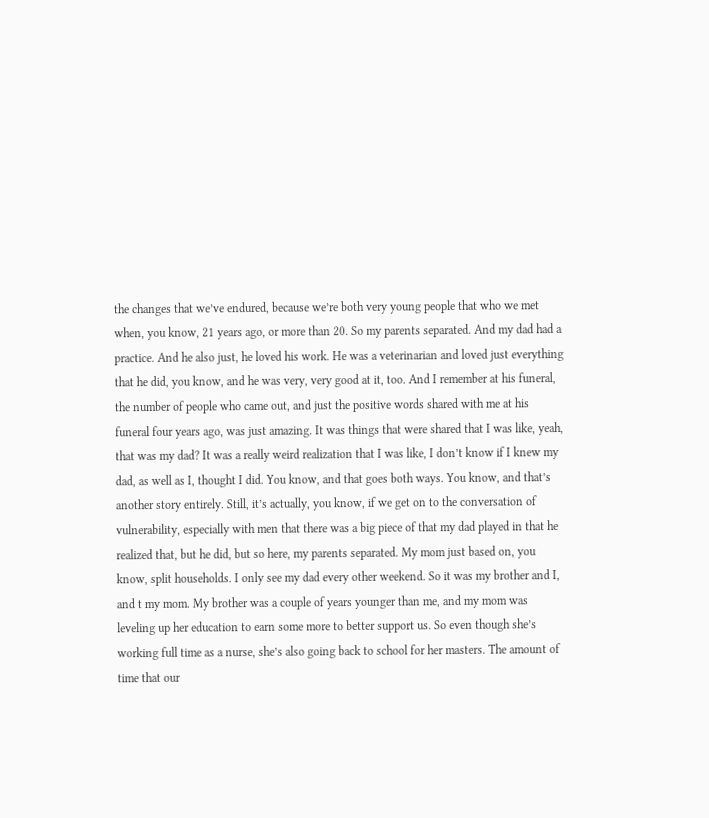the changes that we’ve endured, because we’re both very young people that who we met when, you know, 21 years ago, or more than 20. So my parents separated. And my dad had a practice. And he also just, he loved his work. He was a veterinarian and loved just everything that he did, you know, and he was very, very good at it, too. And I remember at his funeral, the number of people who came out, and just the positive words shared with me at his funeral four years ago, was just amazing. It was things that were shared that I was like, yeah, that was my dad? It was a really weird realization that I was like, I don’t know if I knew my dad, as well as I, thought I did. You know, and that goes both ways. You know, and that’s another story entirely. Still, it’s actually, you know, if we get on to the conversation of vulnerability, especially with men that there was a big piece of that my dad played in that he realized that, but he did, but so here, my parents separated. My mom just based on, you know, split households. I only see my dad every other weekend. So it was my brother and I, and t my mom. My brother was a couple of years younger than me, and my mom was leveling up her education to earn some more to better support us. So even though she’s working full time as a nurse, she’s also going back to school for her masters. The amount of time that our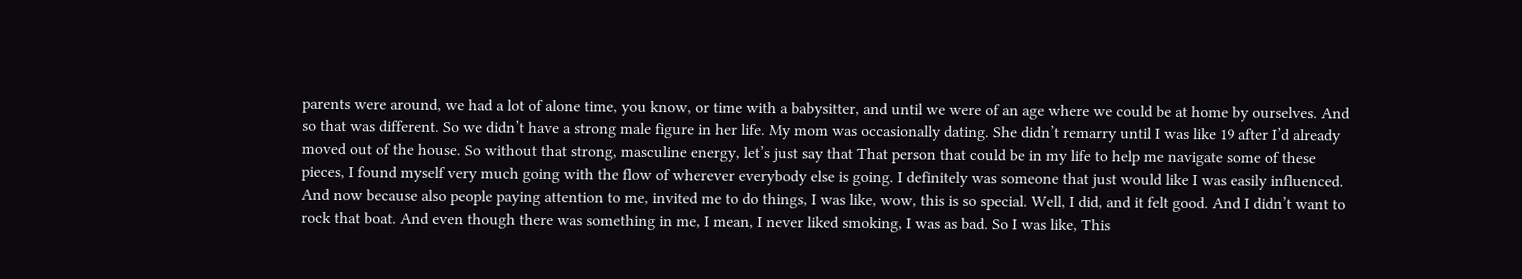parents were around, we had a lot of alone time, you know, or time with a babysitter, and until we were of an age where we could be at home by ourselves. And so that was different. So we didn’t have a strong male figure in her life. My mom was occasionally dating. She didn’t remarry until I was like 19 after I’d already moved out of the house. So without that strong, masculine energy, let’s just say that That person that could be in my life to help me navigate some of these pieces, I found myself very much going with the flow of wherever everybody else is going. I definitely was someone that just would like I was easily influenced. And now because also people paying attention to me, invited me to do things, I was like, wow, this is so special. Well, I did, and it felt good. And I didn’t want to rock that boat. And even though there was something in me, I mean, I never liked smoking, I was as bad. So I was like, This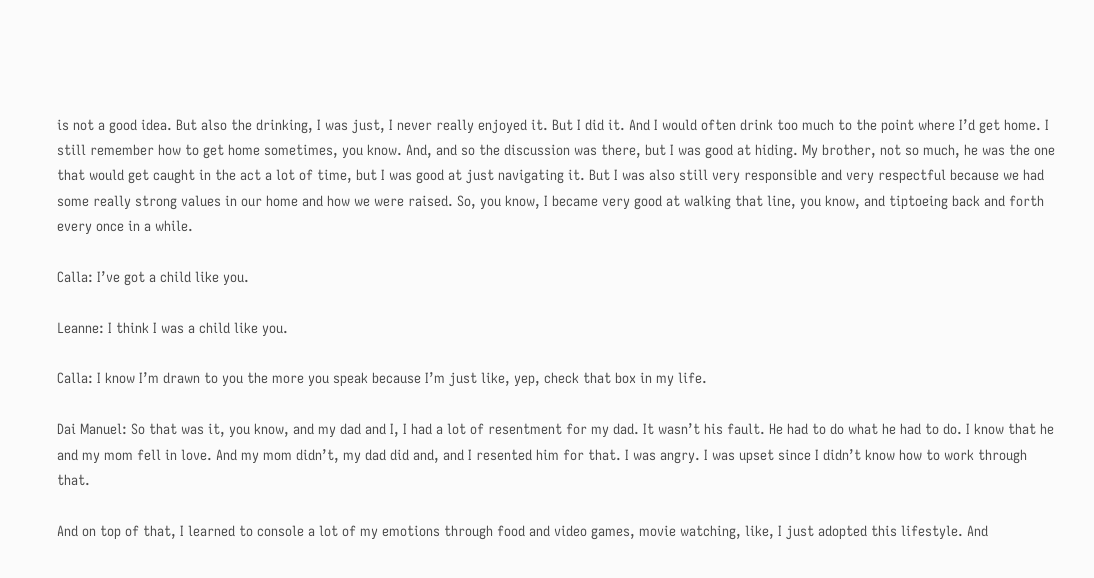is not a good idea. But also the drinking, I was just, I never really enjoyed it. But I did it. And I would often drink too much to the point where I’d get home. I still remember how to get home sometimes, you know. And, and so the discussion was there, but I was good at hiding. My brother, not so much, he was the one that would get caught in the act a lot of time, but I was good at just navigating it. But I was also still very responsible and very respectful because we had some really strong values in our home and how we were raised. So, you know, I became very good at walking that line, you know, and tiptoeing back and forth every once in a while.

Calla: I’ve got a child like you.

Leanne: I think I was a child like you.

Calla: I know I’m drawn to you the more you speak because I’m just like, yep, check that box in my life.

Dai Manuel: So that was it, you know, and my dad and I, I had a lot of resentment for my dad. It wasn’t his fault. He had to do what he had to do. I know that he and my mom fell in love. And my mom didn’t, my dad did and, and I resented him for that. I was angry. I was upset since I didn’t know how to work through that.

And on top of that, I learned to console a lot of my emotions through food and video games, movie watching, like, I just adopted this lifestyle. And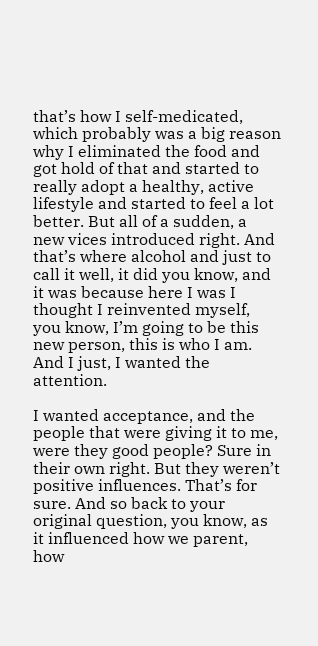that’s how I self-medicated, which probably was a big reason why I eliminated the food and got hold of that and started to really adopt a healthy, active lifestyle and started to feel a lot better. But all of a sudden, a new vices introduced right. And that’s where alcohol and just to call it well, it did you know, and it was because here I was I thought I reinvented myself, you know, I’m going to be this new person, this is who I am. And I just, I wanted the attention.

I wanted acceptance, and the people that were giving it to me, were they good people? Sure in their own right. But they weren’t positive influences. That’s for sure. And so back to your original question, you know, as it influenced how we parent, how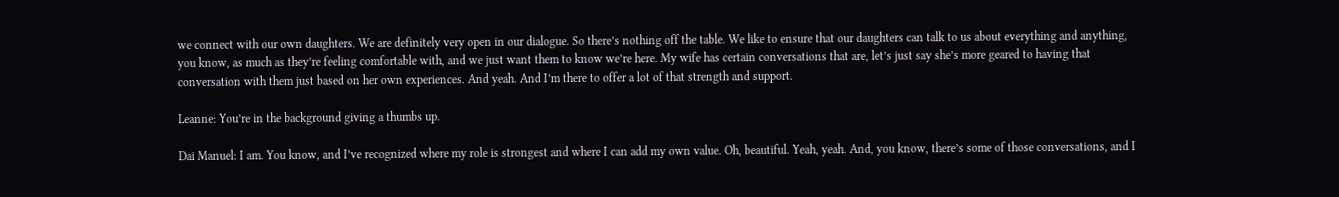we connect with our own daughters. We are definitely very open in our dialogue. So there’s nothing off the table. We like to ensure that our daughters can talk to us about everything and anything, you know, as much as they’re feeling comfortable with, and we just want them to know we’re here. My wife has certain conversations that are, let’s just say she’s more geared to having that conversation with them just based on her own experiences. And yeah. And I’m there to offer a lot of that strength and support.

Leanne: You’re in the background giving a thumbs up.

Dai Manuel: I am. You know, and I’ve recognized where my role is strongest and where I can add my own value. Oh, beautiful. Yeah, yeah. And, you know, there’s some of those conversations, and I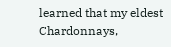learned that my eldest Chardonnays,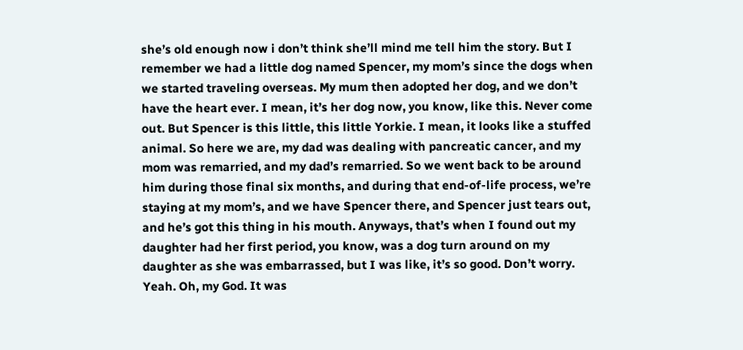she’s old enough now i don’t think she’ll mind me tell him the story. But I remember we had a little dog named Spencer, my mom’s since the dogs when we started traveling overseas. My mum then adopted her dog, and we don’t have the heart ever. I mean, it’s her dog now, you know, like this. Never come out. But Spencer is this little, this little Yorkie. I mean, it looks like a stuffed animal. So here we are, my dad was dealing with pancreatic cancer, and my mom was remarried, and my dad’s remarried. So we went back to be around him during those final six months, and during that end-of-life process, we’re staying at my mom’s, and we have Spencer there, and Spencer just tears out, and he’s got this thing in his mouth. Anyways, that’s when I found out my daughter had her first period, you know, was a dog turn around on my daughter as she was embarrassed, but I was like, it’s so good. Don’t worry. Yeah. Oh, my God. It was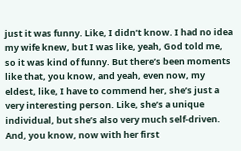just it was funny. Like, I didn’t know. I had no idea my wife knew, but I was like, yeah, God told me, so it was kind of funny. But there’s been moments like that, you know, and yeah, even now, my eldest, like, I have to commend her, she’s just a very interesting person. Like, she’s a unique individual, but she’s also very much self-driven. And, you know, now with her first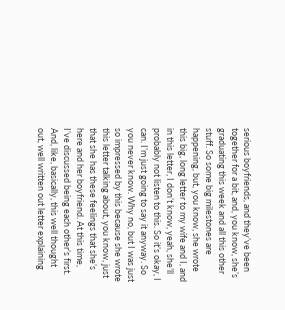serious boyfriends, and they’ve been together for a bit, and, you know, she’s graduating this week and all this other stuff. So some big milestones are happening, but, you know, she wrote this big, long letter to my wife and I, and in this letter, I don’t know, yeah, she’ll probably not listen to this. So it’s okay, I can. I’m just going to say it anyway. So you never know. Why no, but I was just so impressed by this because she wrote this letter talking about, you know, just that she has these feelings that she’s here and her boyfriend. At this time, I’ve discussed being each other’s first. And, like, basically, this well thought out, well written out letter explaining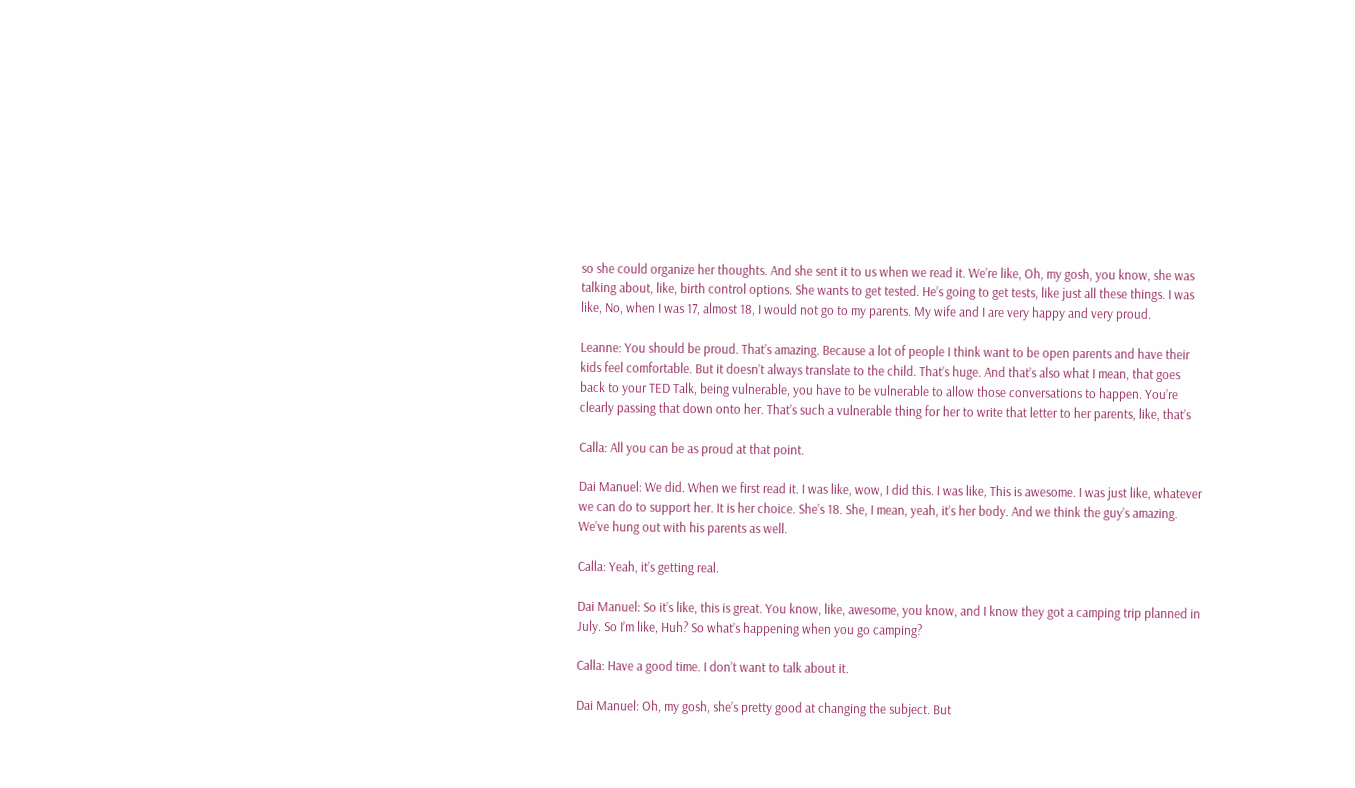so she could organize her thoughts. And she sent it to us when we read it. We’re like, Oh, my gosh, you know, she was talking about, like, birth control options. She wants to get tested. He’s going to get tests, like just all these things. I was like, No, when I was 17, almost 18, I would not go to my parents. My wife and I are very happy and very proud.

Leanne: You should be proud. That’s amazing. Because a lot of people I think want to be open parents and have their kids feel comfortable. But it doesn’t always translate to the child. That’s huge. And that’s also what I mean, that goes back to your TED Talk, being vulnerable, you have to be vulnerable to allow those conversations to happen. You’re clearly passing that down onto her. That’s such a vulnerable thing for her to write that letter to her parents, like, that’s

Calla: All you can be as proud at that point.

Dai Manuel: We did. When we first read it. I was like, wow, I did this. I was like, This is awesome. I was just like, whatever we can do to support her. It is her choice. She’s 18. She, I mean, yeah, it’s her body. And we think the guy’s amazing. We’ve hung out with his parents as well.

Calla: Yeah, it’s getting real.

Dai Manuel: So it’s like, this is great. You know, like, awesome, you know, and I know they got a camping trip planned in July. So I’m like, Huh? So what’s happening when you go camping?

Calla: Have a good time. I don’t want to talk about it.

Dai Manuel: Oh, my gosh, she’s pretty good at changing the subject. But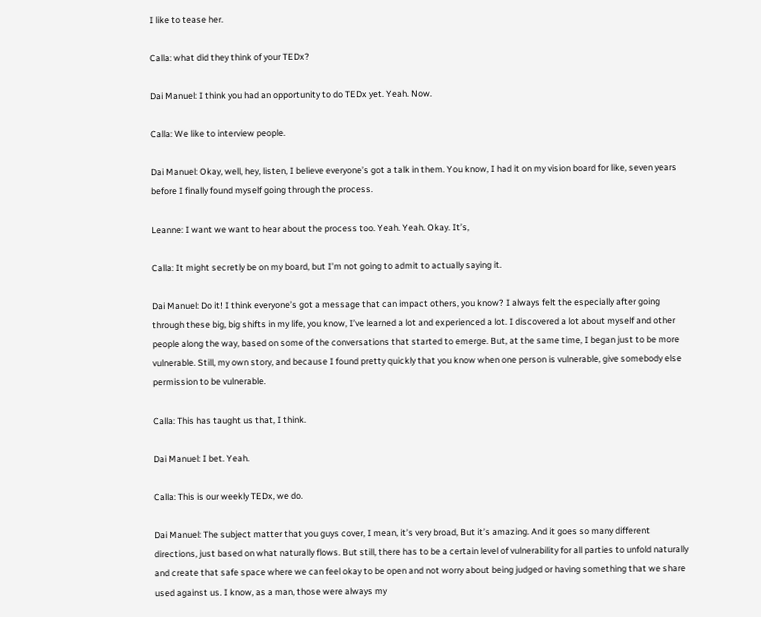I like to tease her.

Calla: what did they think of your TEDx?

Dai Manuel: I think you had an opportunity to do TEDx yet. Yeah. Now.

Calla: We like to interview people.

Dai Manuel: Okay, well, hey, listen, I believe everyone’s got a talk in them. You know, I had it on my vision board for like, seven years before I finally found myself going through the process.

Leanne: I want we want to hear about the process too. Yeah. Yeah. Okay. It’s,

Calla: It might secretly be on my board, but I’m not going to admit to actually saying it.

Dai Manuel: Do it! I think everyone’s got a message that can impact others, you know? I always felt the especially after going through these big, big shifts in my life, you know, I’ve learned a lot and experienced a lot. I discovered a lot about myself and other people along the way, based on some of the conversations that started to emerge. But, at the same time, I began just to be more vulnerable. Still, my own story, and because I found pretty quickly that you know when one person is vulnerable, give somebody else permission to be vulnerable.

Calla: This has taught us that, I think.

Dai Manuel: I bet. Yeah.

Calla: This is our weekly TEDx, we do.

Dai Manuel: The subject matter that you guys cover, I mean, it’s very broad, But it’s amazing. And it goes so many different directions, just based on what naturally flows. But still, there has to be a certain level of vulnerability for all parties to unfold naturally and create that safe space where we can feel okay to be open and not worry about being judged or having something that we share used against us. I know, as a man, those were always my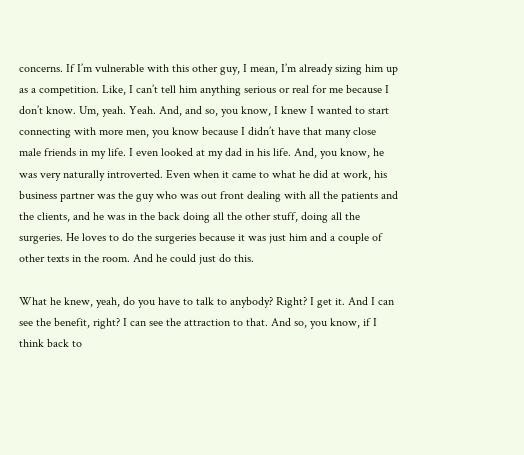concerns. If I’m vulnerable with this other guy, I mean, I’m already sizing him up as a competition. Like, I can’t tell him anything serious or real for me because I don’t know. Um, yeah. Yeah. And, and so, you know, I knew I wanted to start connecting with more men, you know because I didn’t have that many close male friends in my life. I even looked at my dad in his life. And, you know, he was very naturally introverted. Even when it came to what he did at work, his business partner was the guy who was out front dealing with all the patients and the clients, and he was in the back doing all the other stuff, doing all the surgeries. He loves to do the surgeries because it was just him and a couple of other texts in the room. And he could just do this.

What he knew, yeah, do you have to talk to anybody? Right? I get it. And I can see the benefit, right? I can see the attraction to that. And so, you know, if I think back to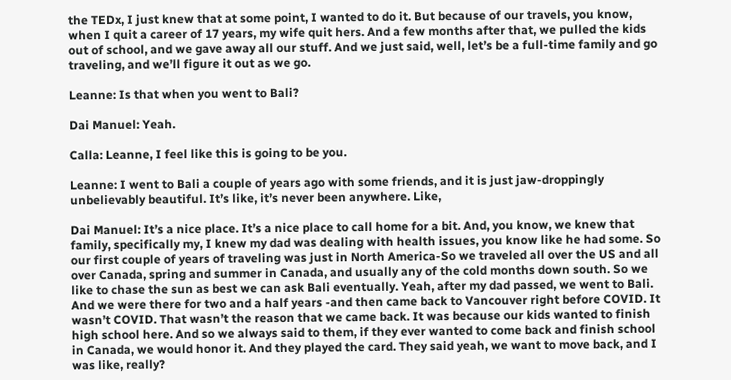the TEDx, I just knew that at some point, I wanted to do it. But because of our travels, you know, when I quit a career of 17 years, my wife quit hers. And a few months after that, we pulled the kids out of school, and we gave away all our stuff. And we just said, well, let’s be a full-time family and go traveling, and we’ll figure it out as we go.

Leanne: Is that when you went to Bali?

Dai Manuel: Yeah.

Calla: Leanne, I feel like this is going to be you.

Leanne: I went to Bali a couple of years ago with some friends, and it is just jaw-droppingly unbelievably beautiful. It’s like, it’s never been anywhere. Like,

Dai Manuel: It’s a nice place. It’s a nice place to call home for a bit. And, you know, we knew that family, specifically my, I knew my dad was dealing with health issues, you know like he had some. So our first couple of years of traveling was just in North America-So we traveled all over the US and all over Canada, spring and summer in Canada, and usually any of the cold months down south. So we like to chase the sun as best we can ask Bali eventually. Yeah, after my dad passed, we went to Bali. And we were there for two and a half years -and then came back to Vancouver right before COVID. It wasn’t COVID. That wasn’t the reason that we came back. It was because our kids wanted to finish high school here. And so we always said to them, if they ever wanted to come back and finish school in Canada, we would honor it. And they played the card. They said yeah, we want to move back, and I was like, really?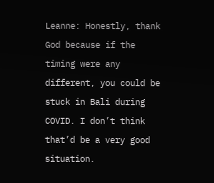Leanne: Honestly, thank God because if the timing were any different, you could be stuck in Bali during COVID. I don’t think that’d be a very good situation.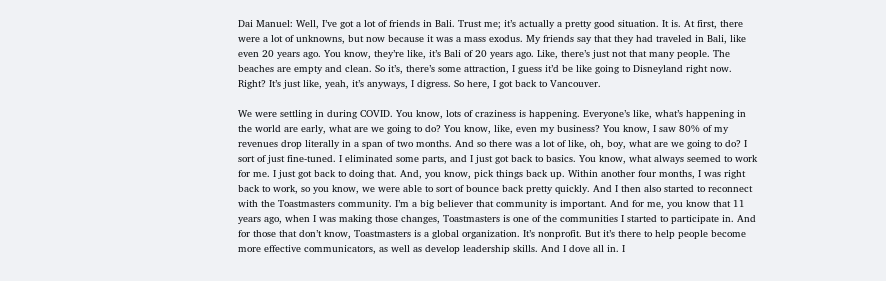Dai Manuel: Well, I’ve got a lot of friends in Bali. Trust me; it’s actually a pretty good situation. It is. At first, there were a lot of unknowns, but now because it was a mass exodus. My friends say that they had traveled in Bali, like even 20 years ago. You know, they’re like, it’s Bali of 20 years ago. Like, there’s just not that many people. The beaches are empty and clean. So it’s, there’s some attraction, I guess it’d be like going to Disneyland right now. Right? It’s just like, yeah, it’s anyways, I digress. So here, I got back to Vancouver.

We were settling in during COVID. You know, lots of craziness is happening. Everyone’s like, what’s happening in the world are early, what are we going to do? You know, like, even my business? You know, I saw 80% of my revenues drop literally in a span of two months. And so there was a lot of like, oh, boy, what are we going to do? I sort of just fine-tuned. I eliminated some parts, and I just got back to basics. You know, what always seemed to work for me. I just got back to doing that. And, you know, pick things back up. Within another four months, I was right back to work, so you know, we were able to sort of bounce back pretty quickly. And I then also started to reconnect with the Toastmasters community. I’m a big believer that community is important. And for me, you know that 11 years ago, when I was making those changes, Toastmasters is one of the communities I started to participate in. And for those that don’t know, Toastmasters is a global organization. It’s nonprofit. But it’s there to help people become more effective communicators, as well as develop leadership skills. And I dove all in. I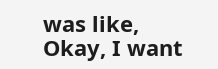was like, Okay, I want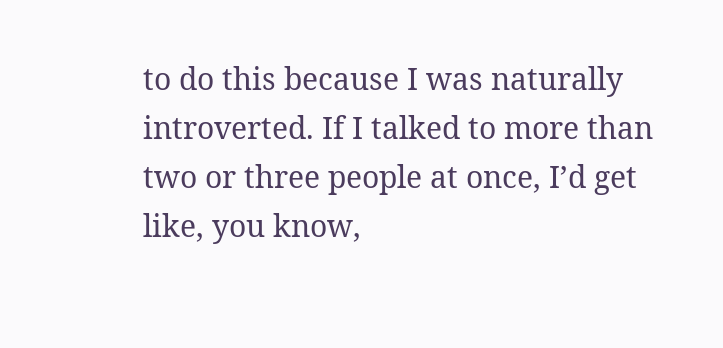to do this because I was naturally introverted. If I talked to more than two or three people at once, I’d get like, you know,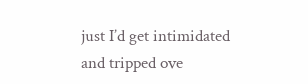just I’d get intimidated and tripped ove